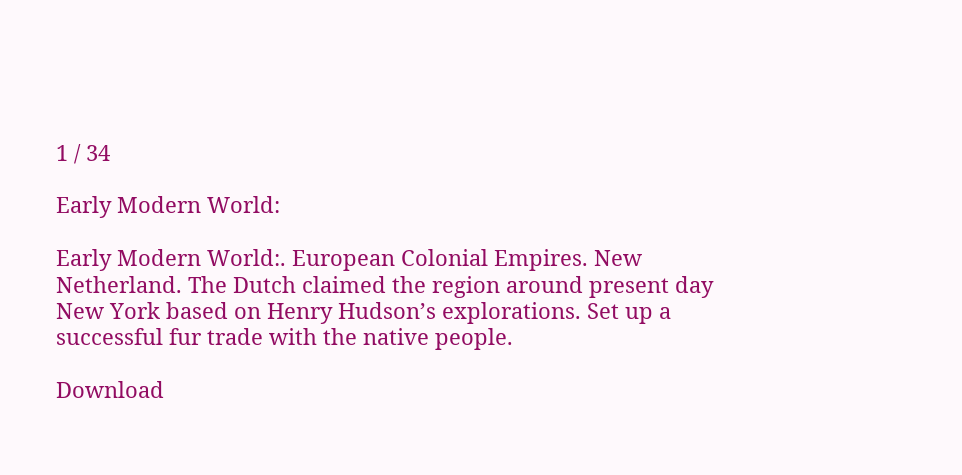1 / 34

Early Modern World:

Early Modern World:. European Colonial Empires. New Netherland. The Dutch claimed the region around present day New York based on Henry Hudson’s explorations. Set up a successful fur trade with the native people.

Download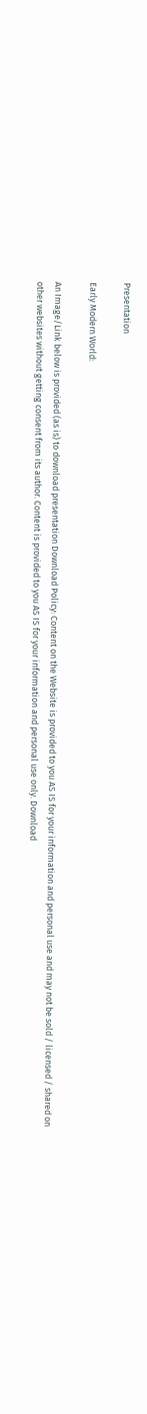Presentation

Early Modern World:

An Image/Link below is provided (as is) to download presentation Download Policy: Content on the Website is provided to you AS IS for your information and personal use and may not be sold / licensed / shared on other websites without getting consent from its author. Content is provided to you AS IS for your information and personal use only. Download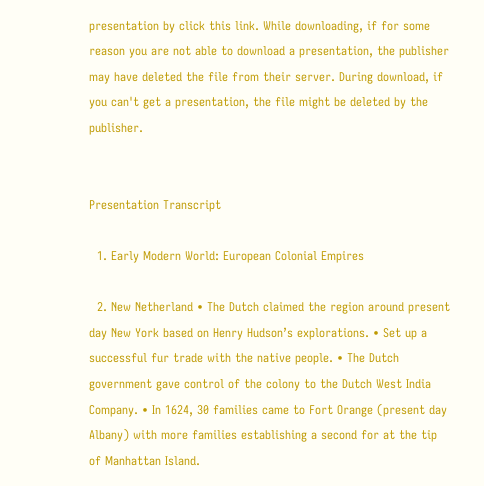presentation by click this link. While downloading, if for some reason you are not able to download a presentation, the publisher may have deleted the file from their server. During download, if you can't get a presentation, the file might be deleted by the publisher.


Presentation Transcript

  1. Early Modern World: European Colonial Empires

  2. New Netherland • The Dutch claimed the region around present day New York based on Henry Hudson’s explorations. • Set up a successful fur trade with the native people. • The Dutch government gave control of the colony to the Dutch West India Company. • In 1624, 30 families came to Fort Orange (present day Albany) with more families establishing a second for at the tip of Manhattan Island.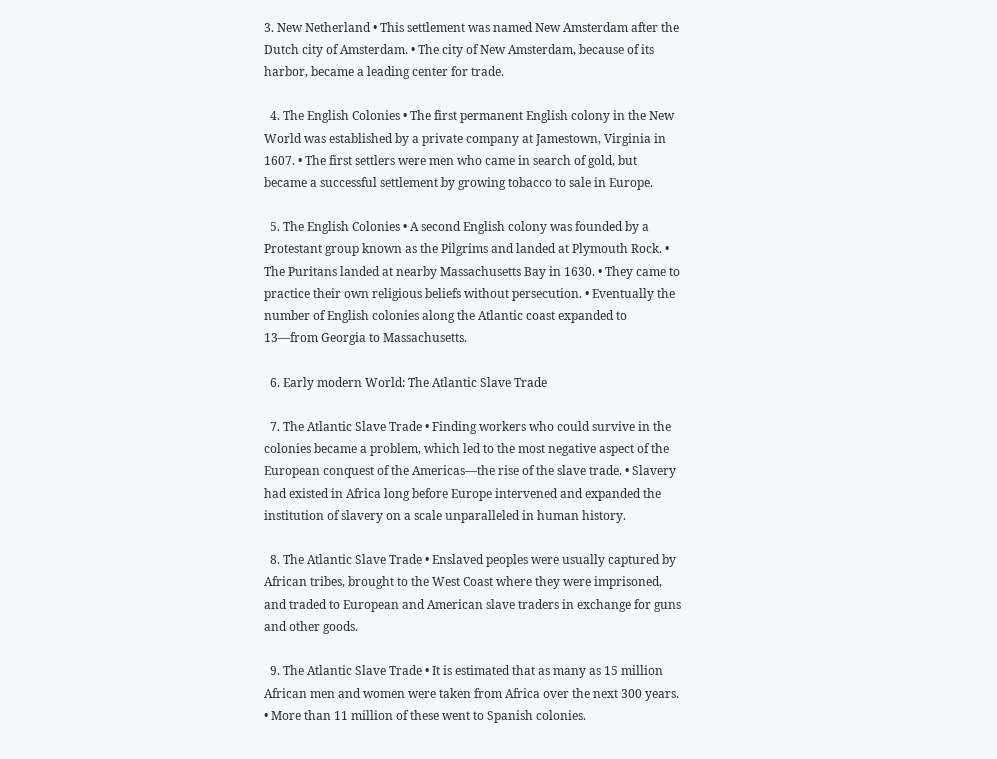3. New Netherland • This settlement was named New Amsterdam after the Dutch city of Amsterdam. • The city of New Amsterdam, because of its harbor, became a leading center for trade.

  4. The English Colonies • The first permanent English colony in the New World was established by a private company at Jamestown, Virginia in 1607. • The first settlers were men who came in search of gold, but became a successful settlement by growing tobacco to sale in Europe.

  5. The English Colonies • A second English colony was founded by a Protestant group known as the Pilgrims and landed at Plymouth Rock. • The Puritans landed at nearby Massachusetts Bay in 1630. • They came to practice their own religious beliefs without persecution. • Eventually the number of English colonies along the Atlantic coast expanded to 13—from Georgia to Massachusetts.

  6. Early modern World: The Atlantic Slave Trade

  7. The Atlantic Slave Trade • Finding workers who could survive in the colonies became a problem, which led to the most negative aspect of the European conquest of the Americas—the rise of the slave trade. • Slavery had existed in Africa long before Europe intervened and expanded the institution of slavery on a scale unparalleled in human history.

  8. The Atlantic Slave Trade • Enslaved peoples were usually captured by African tribes, brought to the West Coast where they were imprisoned, and traded to European and American slave traders in exchange for guns and other goods.

  9. The Atlantic Slave Trade • It is estimated that as many as 15 million African men and women were taken from Africa over the next 300 years. • More than 11 million of these went to Spanish colonies.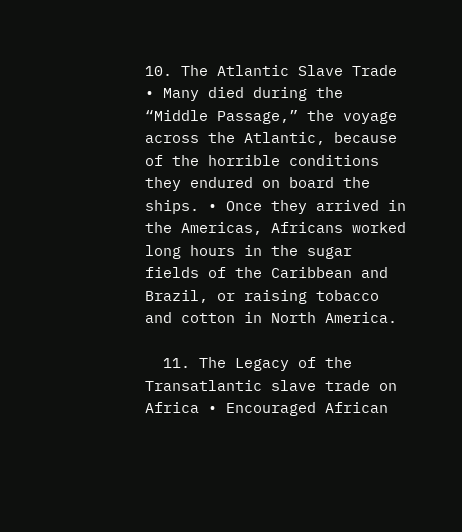10. The Atlantic Slave Trade • Many died during the “Middle Passage,” the voyage across the Atlantic, because of the horrible conditions they endured on board the ships. • Once they arrived in the Americas, Africans worked long hours in the sugar fields of the Caribbean and Brazil, or raising tobacco and cotton in North America.

  11. The Legacy of the Transatlantic slave trade on Africa • Encouraged African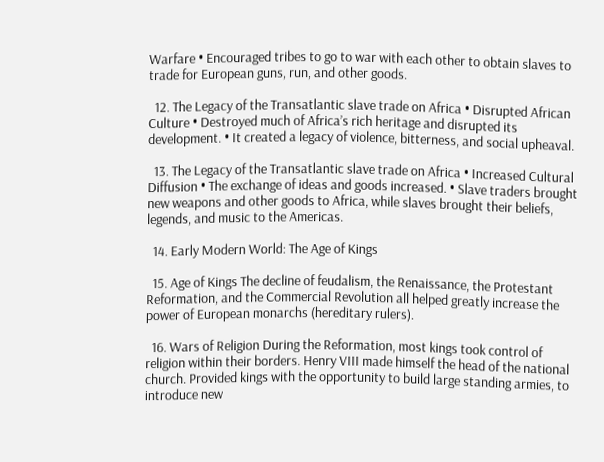Warfare • Encouraged tribes to go to war with each other to obtain slaves to trade for European guns, run, and other goods.

  12. The Legacy of the Transatlantic slave trade on Africa • Disrupted African Culture • Destroyed much of Africa’s rich heritage and disrupted its development. • It created a legacy of violence, bitterness, and social upheaval.

  13. The Legacy of the Transatlantic slave trade on Africa • Increased Cultural Diffusion • The exchange of ideas and goods increased. • Slave traders brought new weapons and other goods to Africa, while slaves brought their beliefs, legends, and music to the Americas.

  14. Early Modern World: The Age of Kings

  15. Age of Kings The decline of feudalism, the Renaissance, the Protestant Reformation, and the Commercial Revolution all helped greatly increase the power of European monarchs (hereditary rulers).

  16. Wars of Religion During the Reformation, most kings took control of religion within their borders. Henry VIII made himself the head of the national church. Provided kings with the opportunity to build large standing armies, to introduce new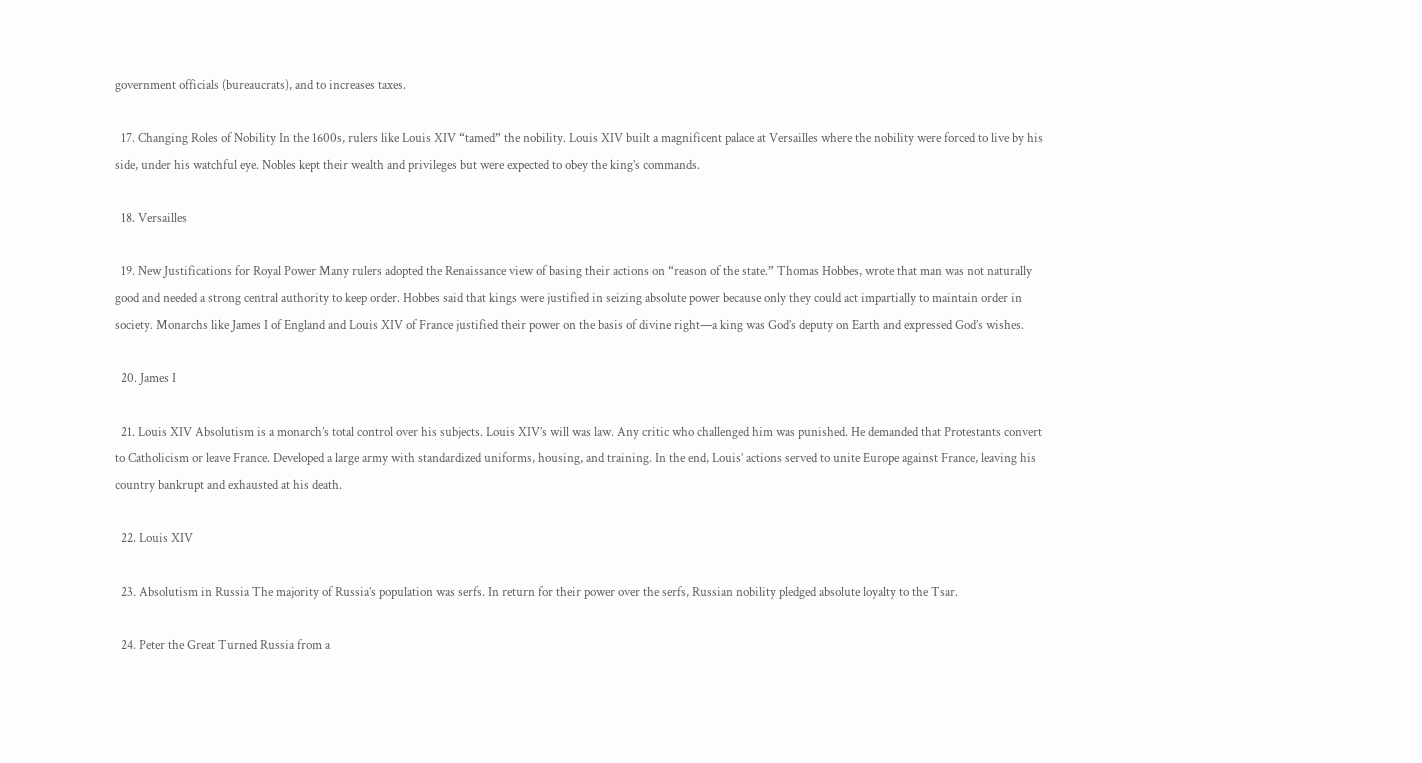government officials (bureaucrats), and to increases taxes.

  17. Changing Roles of Nobility In the 1600s, rulers like Louis XIV “tamed” the nobility. Louis XIV built a magnificent palace at Versailles where the nobility were forced to live by his side, under his watchful eye. Nobles kept their wealth and privileges but were expected to obey the king’s commands.

  18. Versailles

  19. New Justifications for Royal Power Many rulers adopted the Renaissance view of basing their actions on “reason of the state.” Thomas Hobbes, wrote that man was not naturally good and needed a strong central authority to keep order. Hobbes said that kings were justified in seizing absolute power because only they could act impartially to maintain order in society. Monarchs like James I of England and Louis XIV of France justified their power on the basis of divine right—a king was God’s deputy on Earth and expressed God’s wishes.

  20. James I

  21. Louis XIV Absolutism is a monarch’s total control over his subjects. Louis XIV’s will was law. Any critic who challenged him was punished. He demanded that Protestants convert to Catholicism or leave France. Developed a large army with standardized uniforms, housing, and training. In the end, Louis’ actions served to unite Europe against France, leaving his country bankrupt and exhausted at his death.

  22. Louis XIV

  23. Absolutism in Russia The majority of Russia’s population was serfs. In return for their power over the serfs, Russian nobility pledged absolute loyalty to the Tsar.

  24. Peter the Great Turned Russia from a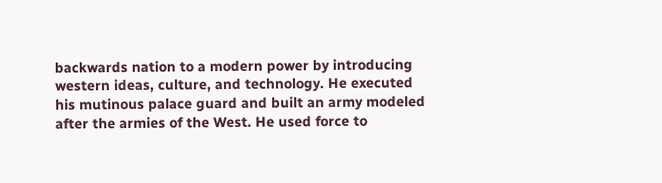backwards nation to a modern power by introducing western ideas, culture, and technology. He executed his mutinous palace guard and built an army modeled after the armies of the West. He used force to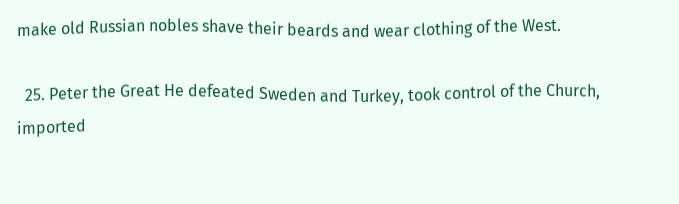make old Russian nobles shave their beards and wear clothing of the West.

  25. Peter the Great He defeated Sweden and Turkey, took control of the Church, imported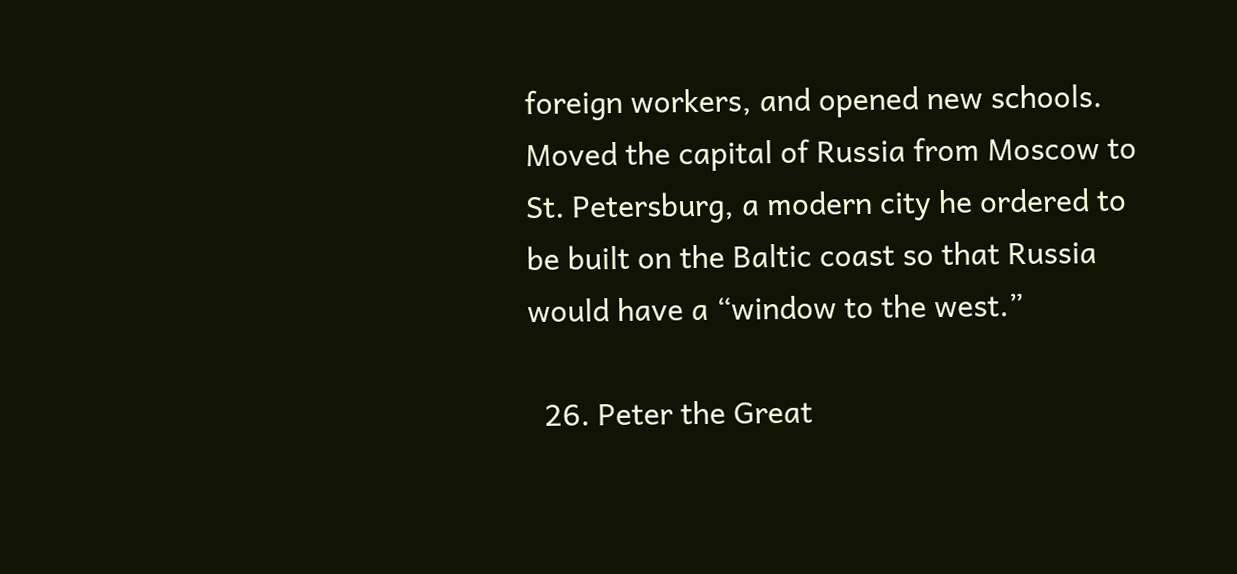foreign workers, and opened new schools. Moved the capital of Russia from Moscow to St. Petersburg, a modern city he ordered to be built on the Baltic coast so that Russia would have a “window to the west.”

  26. Peter the Great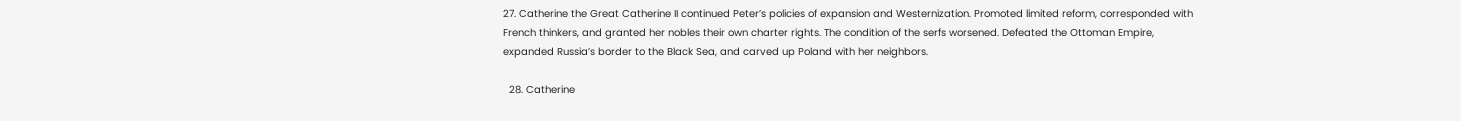27. Catherine the Great Catherine II continued Peter’s policies of expansion and Westernization. Promoted limited reform, corresponded with French thinkers, and granted her nobles their own charter rights. The condition of the serfs worsened. Defeated the Ottoman Empire, expanded Russia’s border to the Black Sea, and carved up Poland with her neighbors.

  28. Catherine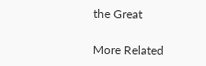the Great

More Related